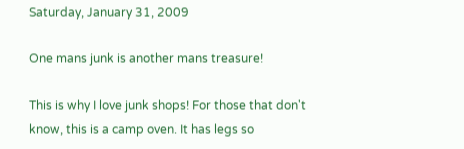Saturday, January 31, 2009

One mans junk is another mans treasure!

This is why I love junk shops! For those that don't know, this is a camp oven. It has legs so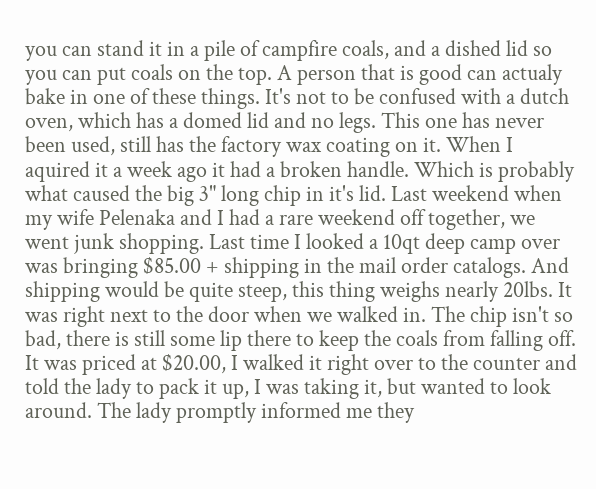you can stand it in a pile of campfire coals, and a dished lid so you can put coals on the top. A person that is good can actualy bake in one of these things. It's not to be confused with a dutch oven, which has a domed lid and no legs. This one has never been used, still has the factory wax coating on it. When I aquired it a week ago it had a broken handle. Which is probably what caused the big 3" long chip in it's lid. Last weekend when my wife Pelenaka and I had a rare weekend off together, we went junk shopping. Last time I looked a 10qt deep camp over was bringing $85.00 + shipping in the mail order catalogs. And shipping would be quite steep, this thing weighs nearly 20lbs. It was right next to the door when we walked in. The chip isn't so bad, there is still some lip there to keep the coals from falling off. It was priced at $20.00, I walked it right over to the counter and told the lady to pack it up, I was taking it, but wanted to look around. The lady promptly informed me they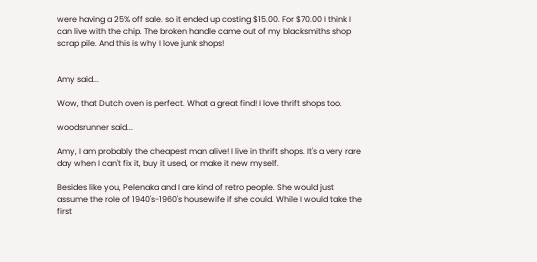were having a 25% off sale. so it ended up costing $15.00. For $70.00 I think I can live with the chip. The broken handle came out of my blacksmiths shop scrap pile. And this is why I love junk shops!


Amy said...

Wow, that Dutch oven is perfect. What a great find! I love thrift shops too.

woodsrunner said...

Amy, I am probably the cheapest man alive! I live in thrift shops. It's a very rare day when I can't fix it, buy it used, or make it new myself.

Besides like you, Pelenaka and I are kind of retro people. She would just assume the role of 1940's-1960's housewife if she could. While I would take the first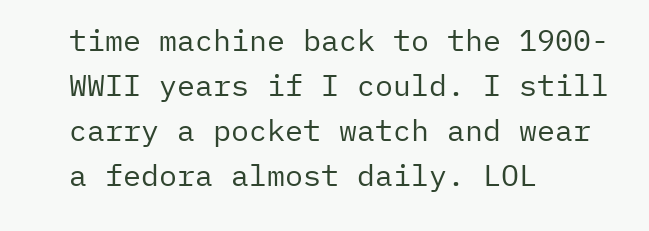time machine back to the 1900-WWII years if I could. I still carry a pocket watch and wear a fedora almost daily. LOL